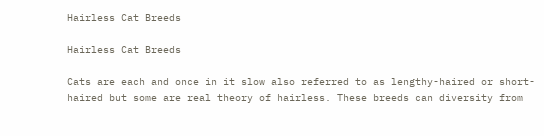Hairless Cat Breeds

Hairless Cat Breeds

Cats are each and once in it slow also referred to as lengthy-haired or short-haired but some are real theory of hairless. These breeds can diversity from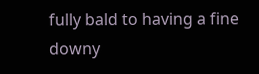fully bald to having a fine downy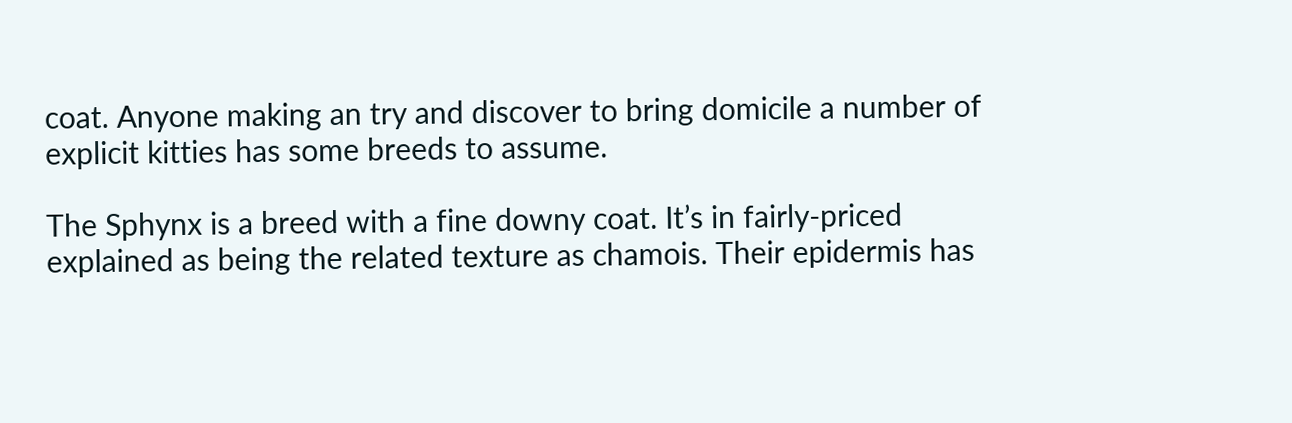coat. Anyone making an try and discover to bring domicile a number of explicit kitties has some breeds to assume.

The Sphynx is a breed with a fine downy coat. It’s in fairly-priced explained as being the related texture as chamois. Their epidermis has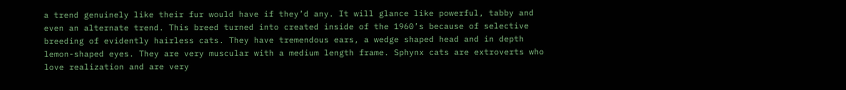a trend genuinely like their fur would have if they’d any. It will glance like powerful, tabby and even an alternate trend. This breed turned into created inside of the 1960’s because of selective breeding of evidently hairless cats. They have tremendous ears, a wedge shaped head and in depth lemon-shaped eyes. They are very muscular with a medium length frame. Sphynx cats are extroverts who love realization and are very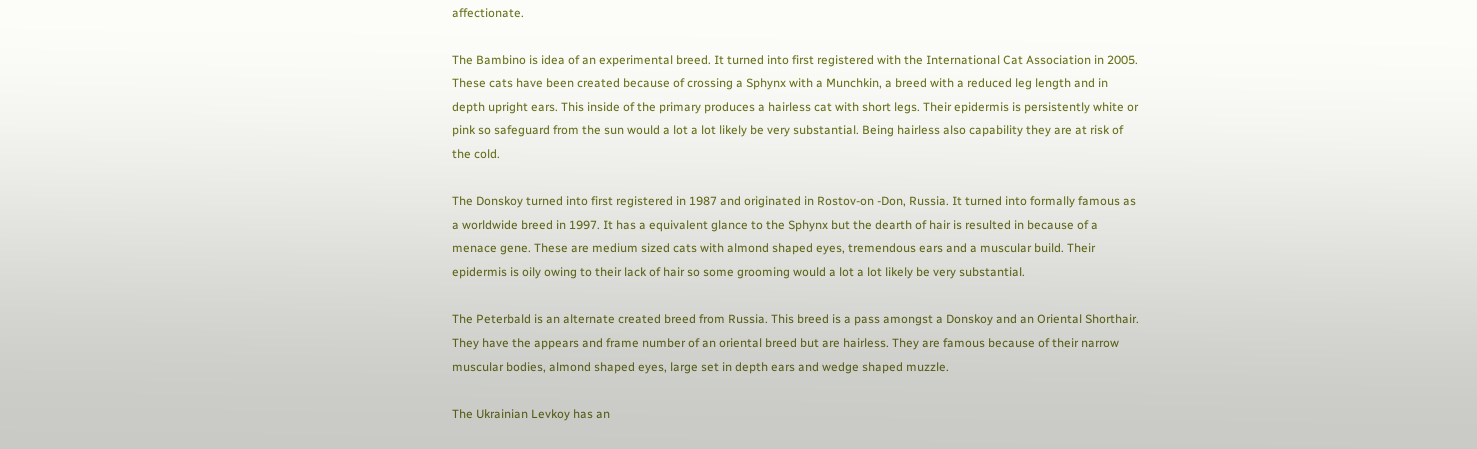affectionate.

The Bambino is idea of an experimental breed. It turned into first registered with the International Cat Association in 2005. These cats have been created because of crossing a Sphynx with a Munchkin, a breed with a reduced leg length and in depth upright ears. This inside of the primary produces a hairless cat with short legs. Their epidermis is persistently white or pink so safeguard from the sun would a lot a lot likely be very substantial. Being hairless also capability they are at risk of the cold.

The Donskoy turned into first registered in 1987 and originated in Rostov-on -Don, Russia. It turned into formally famous as a worldwide breed in 1997. It has a equivalent glance to the Sphynx but the dearth of hair is resulted in because of a menace gene. These are medium sized cats with almond shaped eyes, tremendous ears and a muscular build. Their epidermis is oily owing to their lack of hair so some grooming would a lot a lot likely be very substantial.

The Peterbald is an alternate created breed from Russia. This breed is a pass amongst a Donskoy and an Oriental Shorthair. They have the appears and frame number of an oriental breed but are hairless. They are famous because of their narrow muscular bodies, almond shaped eyes, large set in depth ears and wedge shaped muzzle.

The Ukrainian Levkoy has an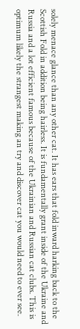solely menace glance than any other cat. It has ears that fold inward harking back to the Scottish Fold in addition being hairless. It is fundamentally grant inside of the Ukraine and Russia and a lot efficient famous because of the Ukrainian and Russian cat clubs. This is optimum likely the strangest making an try and discover cat you would need to ever see.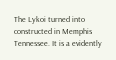The Lykoi turned into constructed in Memphis Tennessee. It is a evidently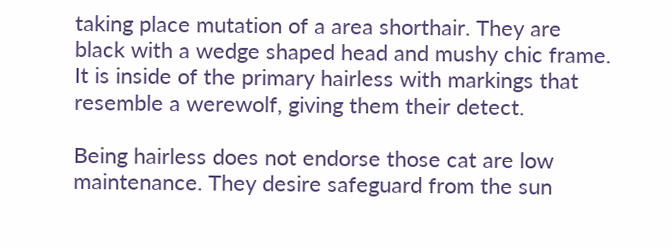taking place mutation of a area shorthair. They are black with a wedge shaped head and mushy chic frame. It is inside of the primary hairless with markings that resemble a werewolf, giving them their detect.

Being hairless does not endorse those cat are low maintenance. They desire safeguard from the sun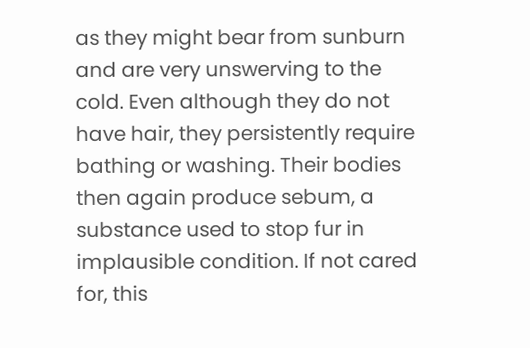as they might bear from sunburn and are very unswerving to the cold. Even although they do not have hair, they persistently require bathing or washing. Their bodies then again produce sebum, a substance used to stop fur in implausible condition. If not cared for, this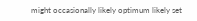might occasionally likely optimum likely set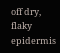off dry, flaky epidermis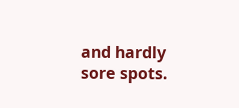and hardly sore spots.